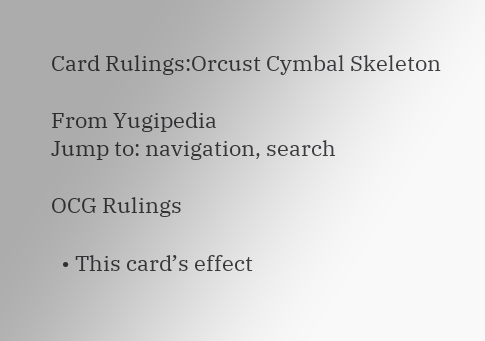Card Rulings:Orcust Cymbal Skeleton

From Yugipedia
Jump to: navigation, search

OCG Rulings

  • This card’s effect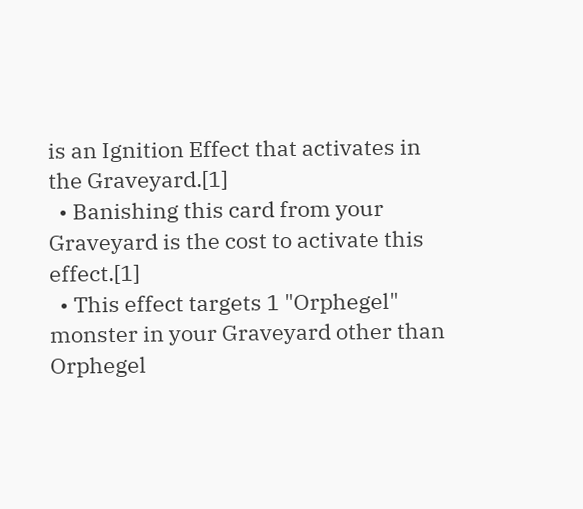is an Ignition Effect that activates in the Graveyard.[1]
  • Banishing this card from your Graveyard is the cost to activate this effect.[1]
  • This effect targets 1 "Orphegel" monster in your Graveyard other than Orphegel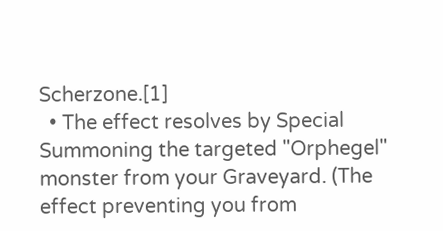Scherzone.[1]
  • The effect resolves by Special Summoning the targeted "Orphegel" monster from your Graveyard. (The effect preventing you from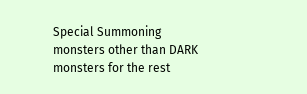Special Summoning monsters other than DARK monsters for the rest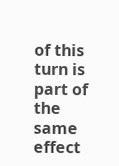of this turn is part of the same effect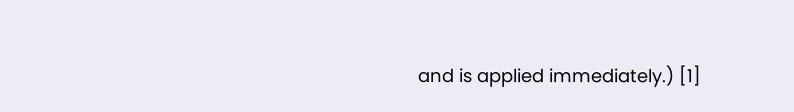and is applied immediately.) [1]